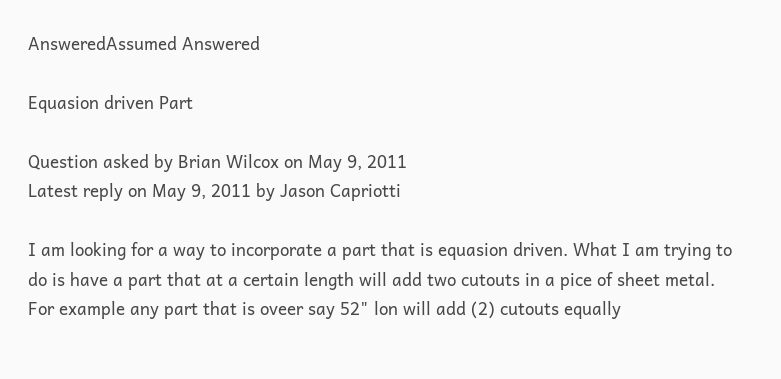AnsweredAssumed Answered

Equasion driven Part

Question asked by Brian Wilcox on May 9, 2011
Latest reply on May 9, 2011 by Jason Capriotti

I am looking for a way to incorporate a part that is equasion driven. What I am trying to do is have a part that at a certain length will add two cutouts in a pice of sheet metal. For example any part that is oveer say 52" lon will add (2) cutouts equally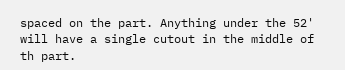spaced on the part. Anything under the 52' will have a single cutout in the middle of th part.